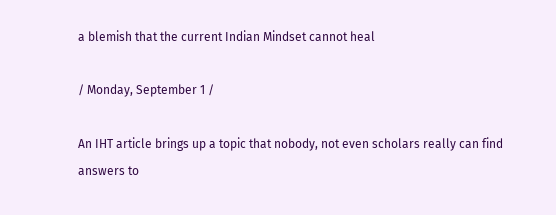a blemish that the current Indian Mindset cannot heal

/ Monday, September 1 /

An IHT article brings up a topic that nobody, not even scholars really can find answers to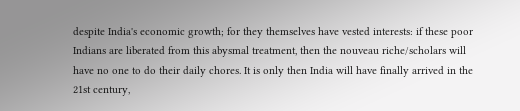despite India's economic growth; for they themselves have vested interests: if these poor Indians are liberated from this abysmal treatment, then the nouveau riche/scholars will have no one to do their daily chores. It is only then India will have finally arrived in the 21st century,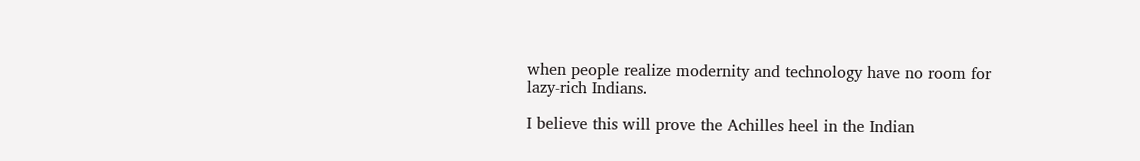when people realize modernity and technology have no room for lazy-rich Indians.

I believe this will prove the Achilles heel in the Indian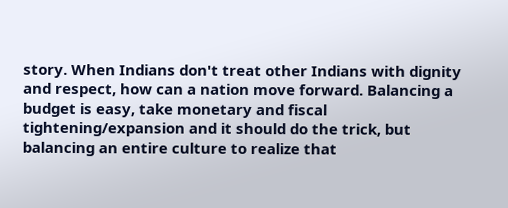story. When Indians don't treat other Indians with dignity and respect, how can a nation move forward. Balancing a budget is easy, take monetary and fiscal tightening/expansion and it should do the trick, but balancing an entire culture to realize that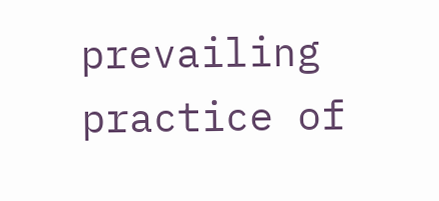prevailing practice of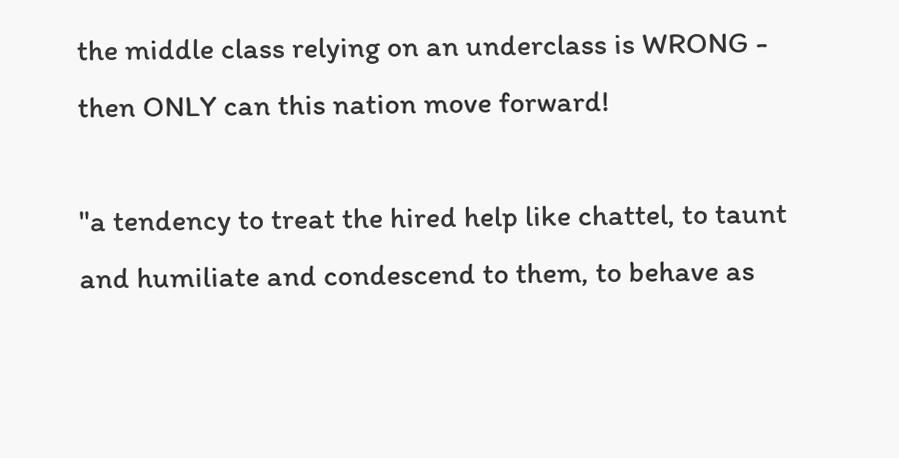the middle class relying on an underclass is WRONG - then ONLY can this nation move forward!

"a tendency to treat the hired help like chattel, to taunt and humiliate and condescend to them, to behave as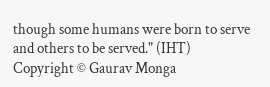though some humans were born to serve and others to be served." (IHT)
Copyright © Gaurav Monga